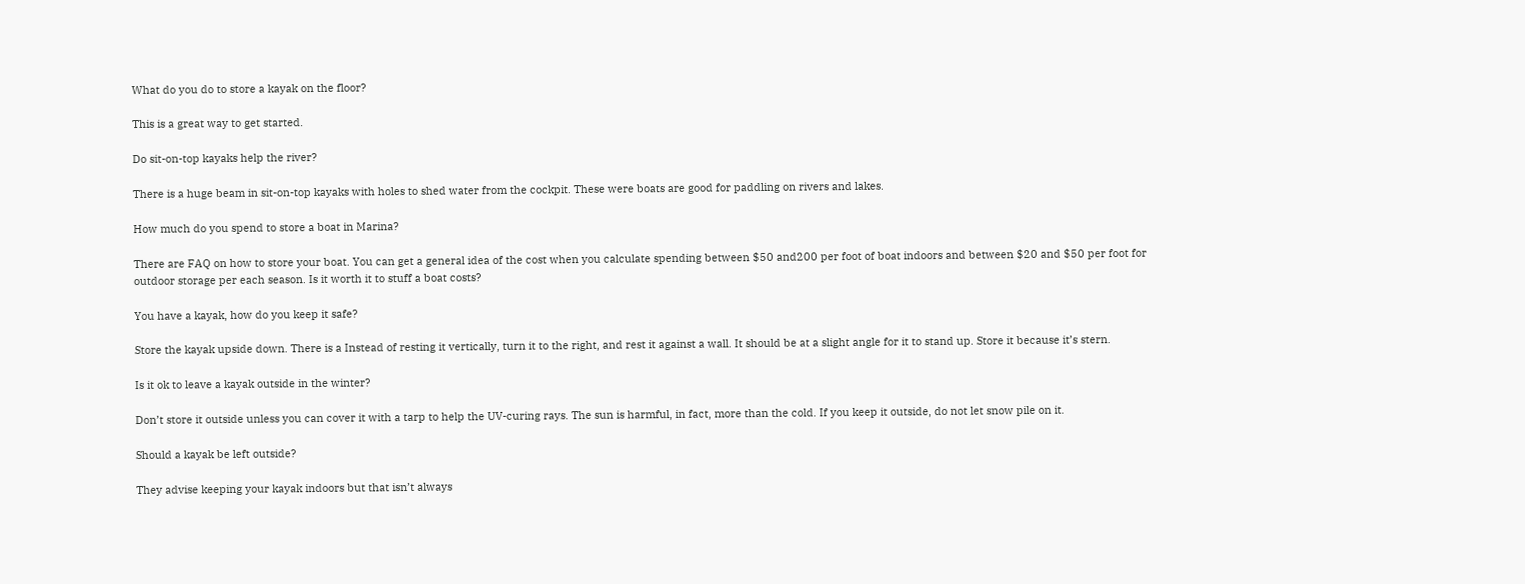What do you do to store a kayak on the floor?

This is a great way to get started.

Do sit-on-top kayaks help the river?

There is a huge beam in sit-on-top kayaks with holes to shed water from the cockpit. These were boats are good for paddling on rivers and lakes.

How much do you spend to store a boat in Marina?

There are FAQ on how to store your boat. You can get a general idea of the cost when you calculate spending between $50 and200 per foot of boat indoors and between $20 and $50 per foot for outdoor storage per each season. Is it worth it to stuff a boat costs?

You have a kayak, how do you keep it safe?

Store the kayak upside down. There is a Instead of resting it vertically, turn it to the right, and rest it against a wall. It should be at a slight angle for it to stand up. Store it because it’s stern.

Is it ok to leave a kayak outside in the winter?

Don’t store it outside unless you can cover it with a tarp to help the UV-curing rays. The sun is harmful, in fact, more than the cold. If you keep it outside, do not let snow pile on it.

Should a kayak be left outside?

They advise keeping your kayak indoors but that isn’t always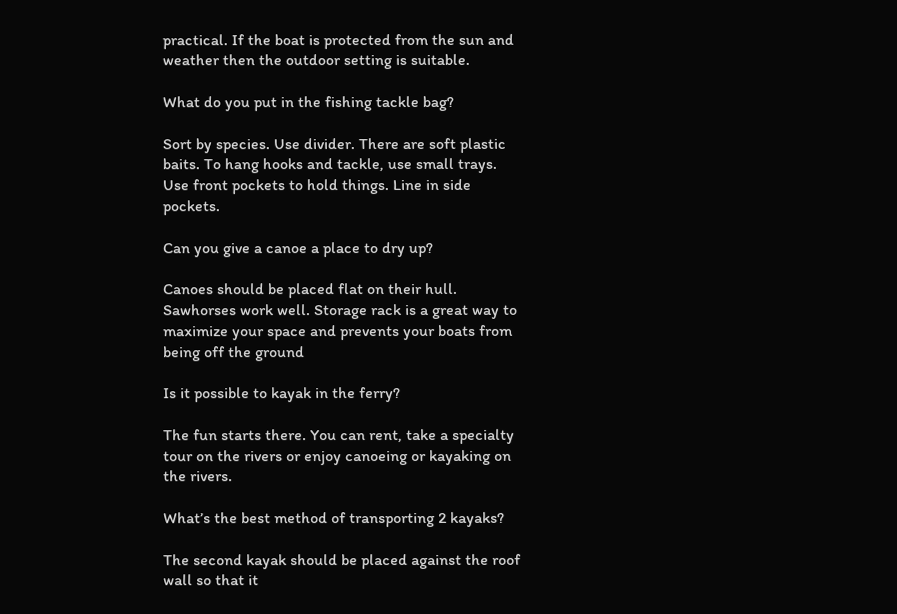practical. If the boat is protected from the sun and weather then the outdoor setting is suitable.

What do you put in the fishing tackle bag?

Sort by species. Use divider. There are soft plastic baits. To hang hooks and tackle, use small trays. Use front pockets to hold things. Line in side pockets.

Can you give a canoe a place to dry up?

Canoes should be placed flat on their hull. Sawhorses work well. Storage rack is a great way to maximize your space and prevents your boats from being off the ground

Is it possible to kayak in the ferry?

The fun starts there. You can rent, take a specialty tour on the rivers or enjoy canoeing or kayaking on the rivers.

What’s the best method of transporting 2 kayaks?

The second kayak should be placed against the roof wall so that it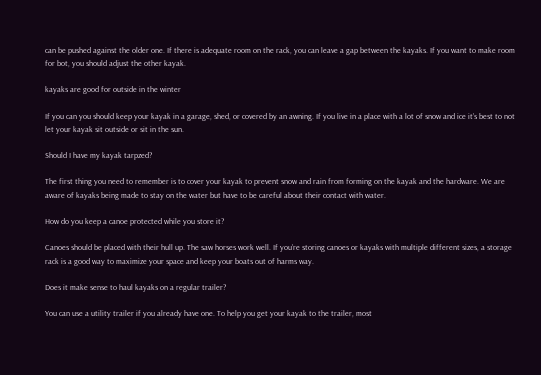can be pushed against the older one. If there is adequate room on the rack, you can leave a gap between the kayaks. If you want to make room for bot, you should adjust the other kayak.

kayaks are good for outside in the winter

If you can you should keep your kayak in a garage, shed, or covered by an awning. If you live in a place with a lot of snow and ice it’s best to not let your kayak sit outside or sit in the sun.

Should I have my kayak tarpzed?

The first thing you need to remember is to cover your kayak to prevent snow and rain from forming on the kayak and the hardware. We are aware of kayaks being made to stay on the water but have to be careful about their contact with water.

How do you keep a canoe protected while you store it?

Canoes should be placed with their hull up. The saw horses work well. If you’re storing canoes or kayaks with multiple different sizes, a storage rack is a good way to maximize your space and keep your boats out of harms way.

Does it make sense to haul kayaks on a regular trailer?

You can use a utility trailer if you already have one. To help you get your kayak to the trailer, most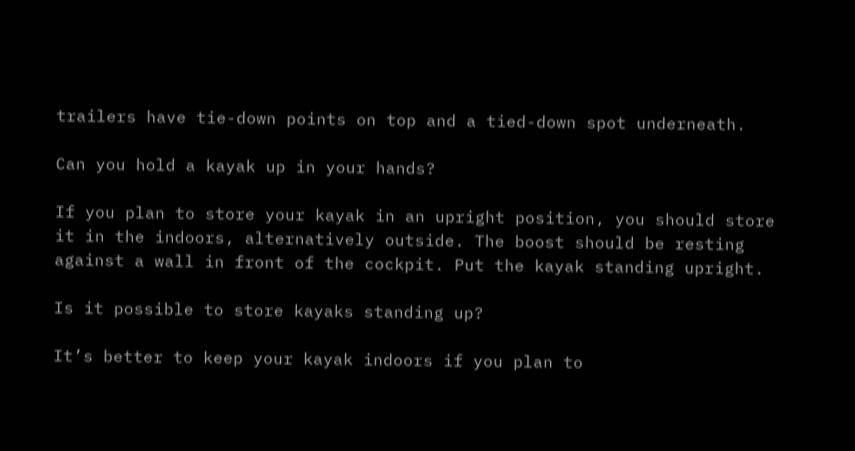trailers have tie-down points on top and a tied-down spot underneath.

Can you hold a kayak up in your hands?

If you plan to store your kayak in an upright position, you should store it in the indoors, alternatively outside. The boost should be resting against a wall in front of the cockpit. Put the kayak standing upright.

Is it possible to store kayaks standing up?

It’s better to keep your kayak indoors if you plan to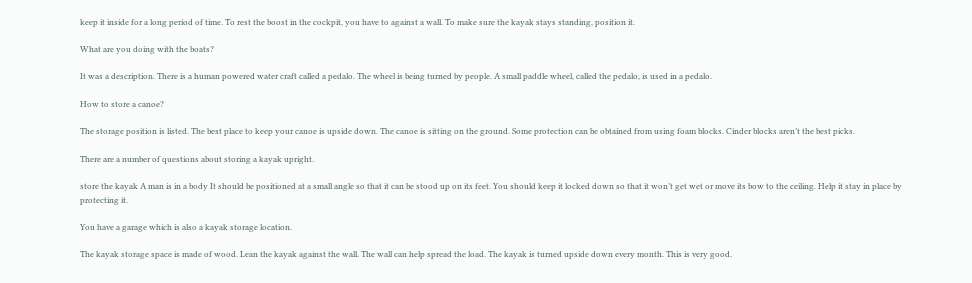keep it inside for a long period of time. To rest the boost in the cockpit, you have to against a wall. To make sure the kayak stays standing, position it.

What are you doing with the boats?

It was a description. There is a human powered water craft called a pedalo. The wheel is being turned by people. A small paddle wheel, called the pedalo, is used in a pedalo.

How to store a canoe?

The storage position is listed. The best place to keep your canoe is upside down. The canoe is sitting on the ground. Some protection can be obtained from using foam blocks. Cinder blocks aren’t the best picks.

There are a number of questions about storing a kayak upright.

store the kayak A man is in a body It should be positioned at a small angle so that it can be stood up on its feet. You should keep it locked down so that it won’t get wet or move its bow to the ceiling. Help it stay in place by protecting it.

You have a garage which is also a kayak storage location.

The kayak storage space is made of wood. Lean the kayak against the wall. The wall can help spread the load. The kayak is turned upside down every month. This is very good.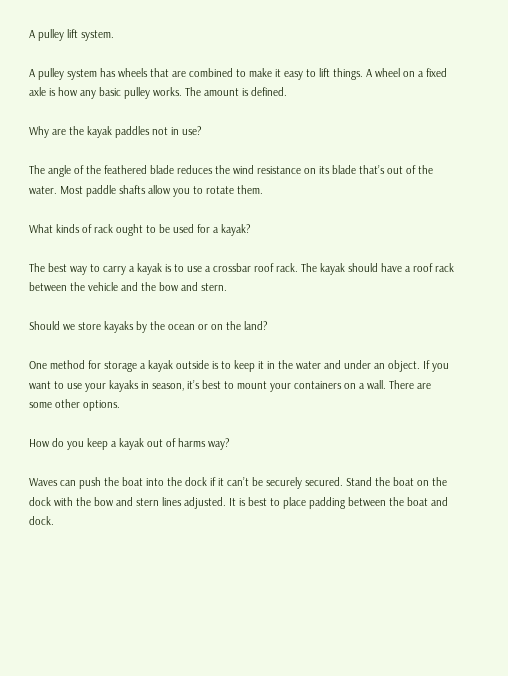A pulley lift system.

A pulley system has wheels that are combined to make it easy to lift things. A wheel on a fixed axle is how any basic pulley works. The amount is defined.

Why are the kayak paddles not in use?

The angle of the feathered blade reduces the wind resistance on its blade that’s out of the water. Most paddle shafts allow you to rotate them.

What kinds of rack ought to be used for a kayak?

The best way to carry a kayak is to use a crossbar roof rack. The kayak should have a roof rack between the vehicle and the bow and stern.

Should we store kayaks by the ocean or on the land?

One method for storage a kayak outside is to keep it in the water and under an object. If you want to use your kayaks in season, it’s best to mount your containers on a wall. There are some other options.

How do you keep a kayak out of harms way?

Waves can push the boat into the dock if it can’t be securely secured. Stand the boat on the dock with the bow and stern lines adjusted. It is best to place padding between the boat and dock.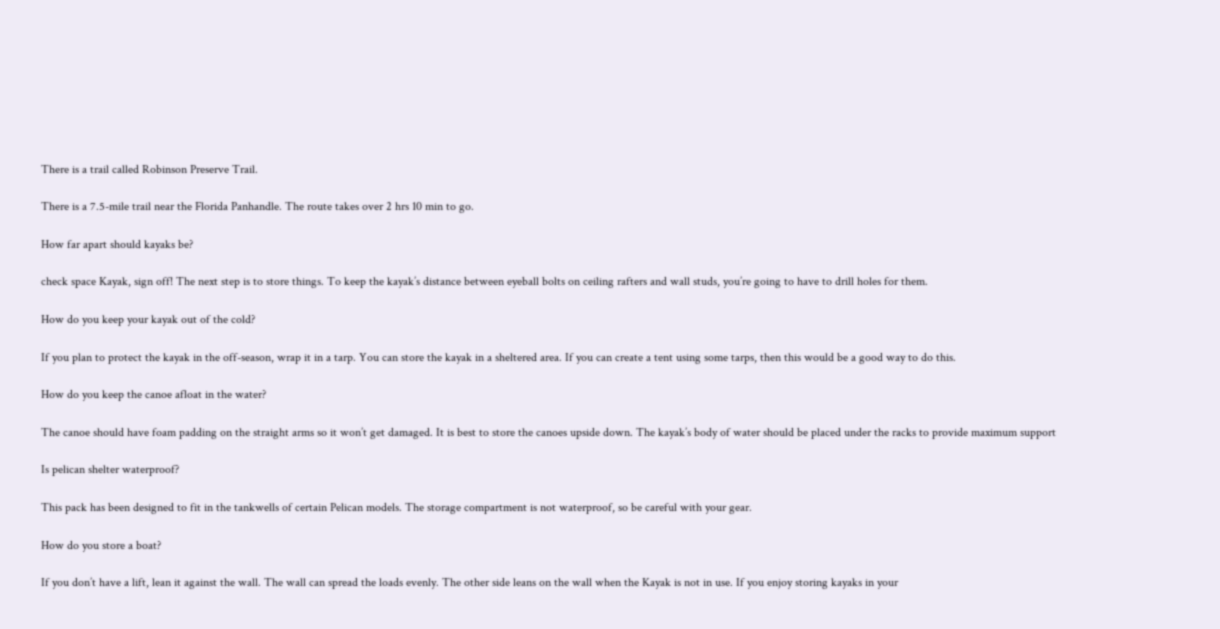There is a trail called Robinson Preserve Trail.

There is a 7.5-mile trail near the Florida Panhandle. The route takes over 2 hrs 10 min to go.

How far apart should kayaks be?

check space Kayak, sign off! The next step is to store things. To keep the kayak’s distance between eyeball bolts on ceiling rafters and wall studs, you’re going to have to drill holes for them.

How do you keep your kayak out of the cold?

If you plan to protect the kayak in the off-season, wrap it in a tarp. You can store the kayak in a sheltered area. If you can create a tent using some tarps, then this would be a good way to do this.

How do you keep the canoe afloat in the water?

The canoe should have foam padding on the straight arms so it won’t get damaged. It is best to store the canoes upside down. The kayak’s body of water should be placed under the racks to provide maximum support

Is pelican shelter waterproof?

This pack has been designed to fit in the tankwells of certain Pelican models. The storage compartment is not waterproof, so be careful with your gear.

How do you store a boat?

If you don’t have a lift, lean it against the wall. The wall can spread the loads evenly. The other side leans on the wall when the Kayak is not in use. If you enjoy storing kayaks in your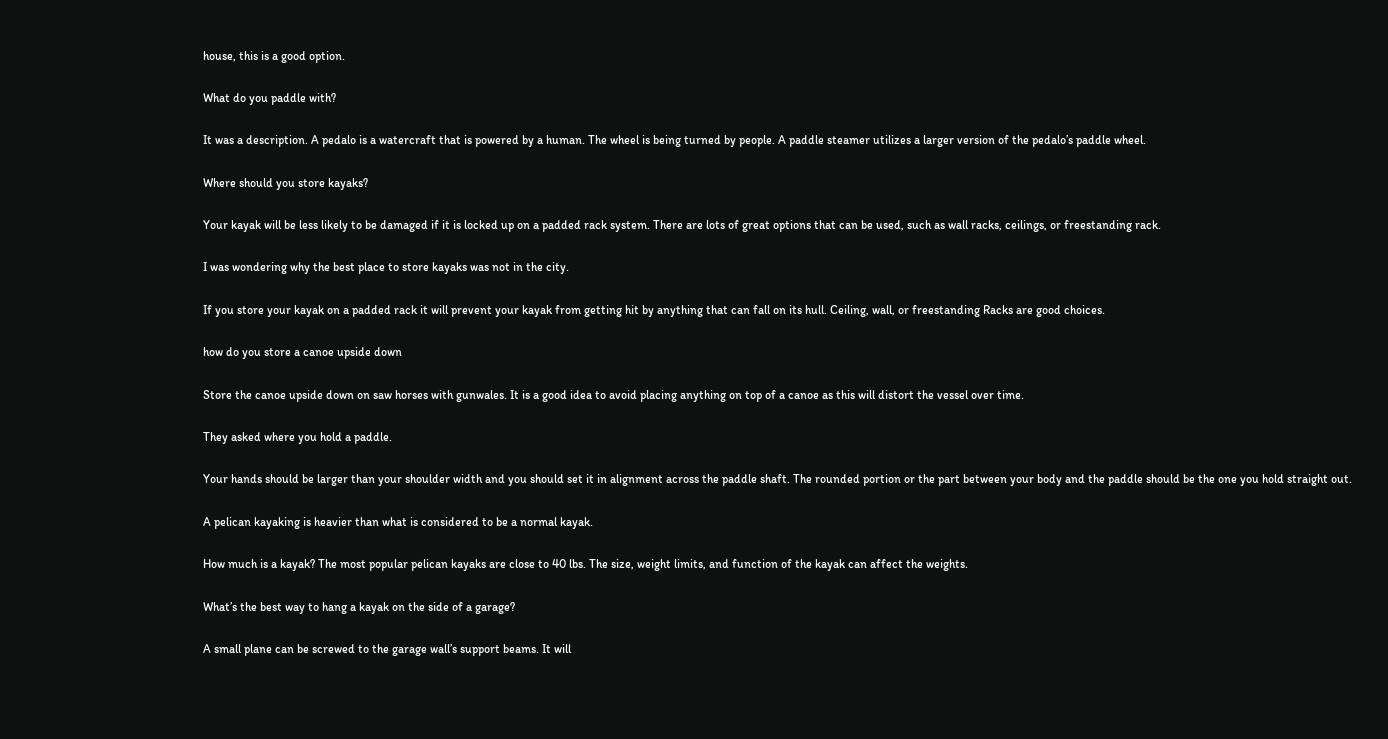house, this is a good option.

What do you paddle with?

It was a description. A pedalo is a watercraft that is powered by a human. The wheel is being turned by people. A paddle steamer utilizes a larger version of the pedalo’s paddle wheel.

Where should you store kayaks?

Your kayak will be less likely to be damaged if it is locked up on a padded rack system. There are lots of great options that can be used, such as wall racks, ceilings, or freestanding rack.

I was wondering why the best place to store kayaks was not in the city.

If you store your kayak on a padded rack it will prevent your kayak from getting hit by anything that can fall on its hull. Ceiling, wall, or freestanding Racks are good choices.

how do you store a canoe upside down

Store the canoe upside down on saw horses with gunwales. It is a good idea to avoid placing anything on top of a canoe as this will distort the vessel over time.

They asked where you hold a paddle.

Your hands should be larger than your shoulder width and you should set it in alignment across the paddle shaft. The rounded portion or the part between your body and the paddle should be the one you hold straight out.

A pelican kayaking is heavier than what is considered to be a normal kayak.

How much is a kayak? The most popular pelican kayaks are close to 40 lbs. The size, weight limits, and function of the kayak can affect the weights.

What’s the best way to hang a kayak on the side of a garage?

A small plane can be screwed to the garage wall’s support beams. It will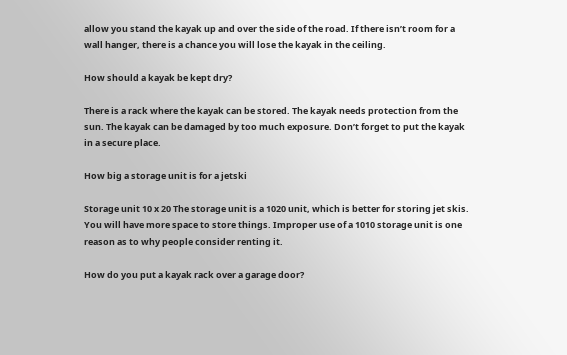allow you stand the kayak up and over the side of the road. If there isn’t room for a wall hanger, there is a chance you will lose the kayak in the ceiling.

How should a kayak be kept dry?

There is a rack where the kayak can be stored. The kayak needs protection from the sun. The kayak can be damaged by too much exposure. Don’t forget to put the kayak in a secure place.

How big a storage unit is for a jetski

Storage unit 10 x 20 The storage unit is a 1020 unit, which is better for storing jet skis. You will have more space to store things. Improper use of a 1010 storage unit is one reason as to why people consider renting it.

How do you put a kayak rack over a garage door?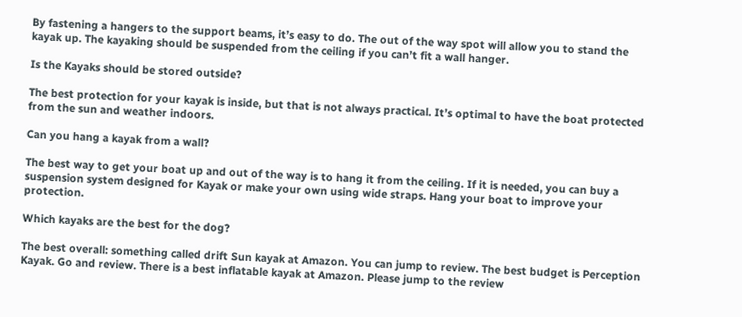By fastening a hangers to the support beams, it’s easy to do. The out of the way spot will allow you to stand the kayak up. The kayaking should be suspended from the ceiling if you can’t fit a wall hanger.

Is the Kayaks should be stored outside?

The best protection for your kayak is inside, but that is not always practical. It’s optimal to have the boat protected from the sun and weather indoors.

Can you hang a kayak from a wall?

The best way to get your boat up and out of the way is to hang it from the ceiling. If it is needed, you can buy a suspension system designed for Kayak or make your own using wide straps. Hang your boat to improve your protection.

Which kayaks are the best for the dog?

The best overall: something called drift Sun kayak at Amazon. You can jump to review. The best budget is Perception Kayak. Go and review. There is a best inflatable kayak at Amazon. Please jump to the review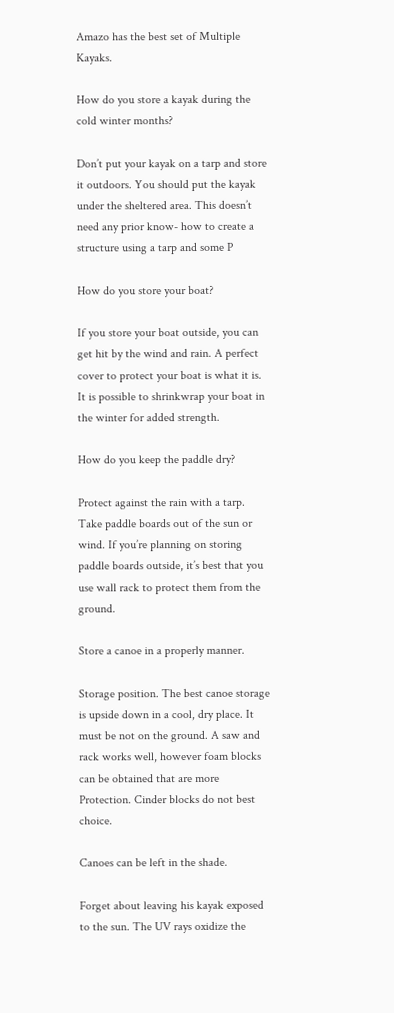Amazo has the best set of Multiple Kayaks.

How do you store a kayak during the cold winter months?

Don’t put your kayak on a tarp and store it outdoors. You should put the kayak under the sheltered area. This doesn’t need any prior know- how to create a structure using a tarp and some P

How do you store your boat?

If you store your boat outside, you can get hit by the wind and rain. A perfect cover to protect your boat is what it is. It is possible to shrinkwrap your boat in the winter for added strength.

How do you keep the paddle dry?

Protect against the rain with a tarp. Take paddle boards out of the sun or wind. If you’re planning on storing paddle boards outside, it’s best that you use wall rack to protect them from the ground.

Store a canoe in a properly manner.

Storage position. The best canoe storage is upside down in a cool, dry place. It must be not on the ground. A saw and rack works well, however foam blocks can be obtained that are more Protection. Cinder blocks do not best choice.

Canoes can be left in the shade.

Forget about leaving his kayak exposed to the sun. The UV rays oxidize the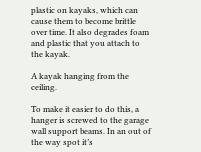plastic on kayaks, which can cause them to become brittle over time. It also degrades foam and plastic that you attach to the kayak.

A kayak hanging from the ceiling.

To make it easier to do this, a hanger is screwed to the garage wall support beams. In an out of the way spot it’s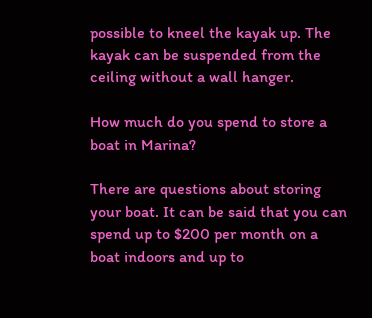possible to kneel the kayak up. The kayak can be suspended from the ceiling without a wall hanger.

How much do you spend to store a boat in Marina?

There are questions about storing your boat. It can be said that you can spend up to $200 per month on a boat indoors and up to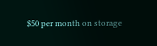$50 per month on storage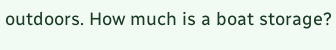outdoors. How much is a boat storage?